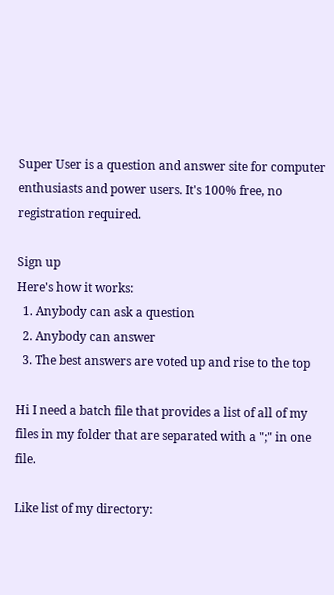Super User is a question and answer site for computer enthusiasts and power users. It's 100% free, no registration required.

Sign up
Here's how it works:
  1. Anybody can ask a question
  2. Anybody can answer
  3. The best answers are voted up and rise to the top

Hi I need a batch file that provides a list of all of my files in my folder that are separated with a ";" in one file.

Like list of my directory: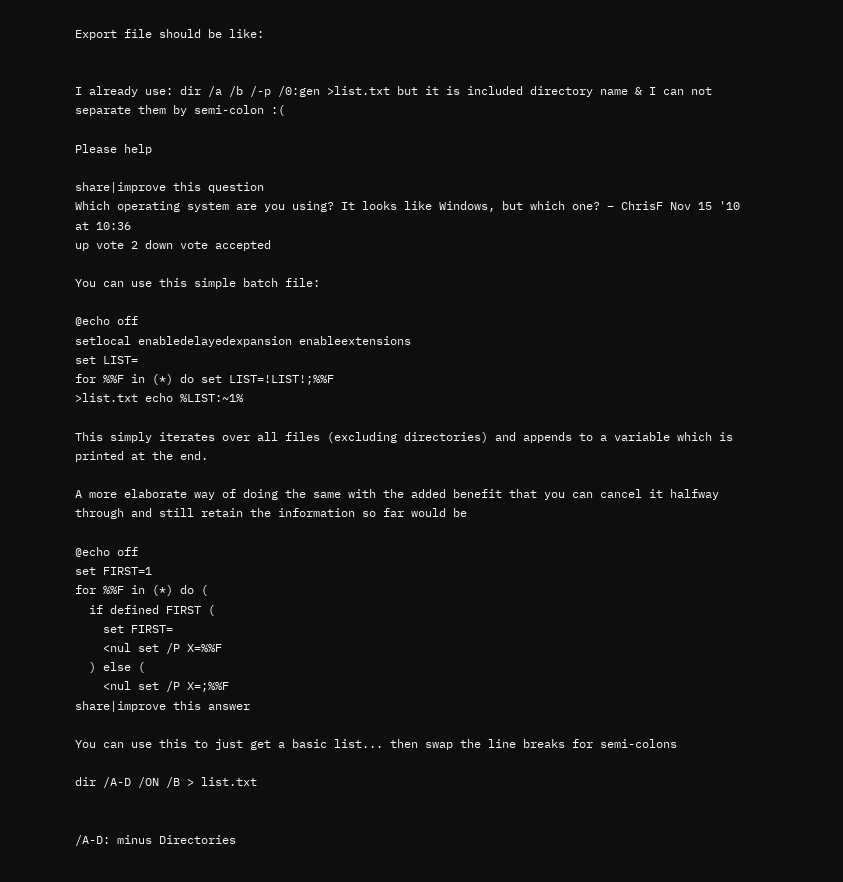Export file should be like:


I already use: dir /a /b /-p /0:gen >list.txt but it is included directory name & I can not separate them by semi-colon :(

Please help

share|improve this question
Which operating system are you using? It looks like Windows, but which one? – ChrisF Nov 15 '10 at 10:36
up vote 2 down vote accepted

You can use this simple batch file:

@echo off
setlocal enabledelayedexpansion enableextensions
set LIST=
for %%F in (*) do set LIST=!LIST!;%%F
>list.txt echo %LIST:~1%

This simply iterates over all files (excluding directories) and appends to a variable which is printed at the end.

A more elaborate way of doing the same with the added benefit that you can cancel it halfway through and still retain the information so far would be

@echo off
set FIRST=1
for %%F in (*) do (
  if defined FIRST (
    set FIRST=
    <nul set /P X=%%F
  ) else (
    <nul set /P X=;%%F
share|improve this answer

You can use this to just get a basic list... then swap the line breaks for semi-colons

dir /A-D /ON /B > list.txt


/A-D: minus Directories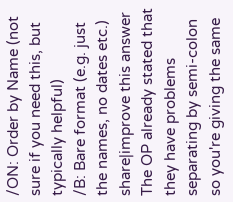/ON: Order by Name (not sure if you need this, but typically helpful)
/B: Bare format (e.g. just the names, no dates etc.)
share|improve this answer
The OP already stated that they have problems separating by semi-colon so you're giving the same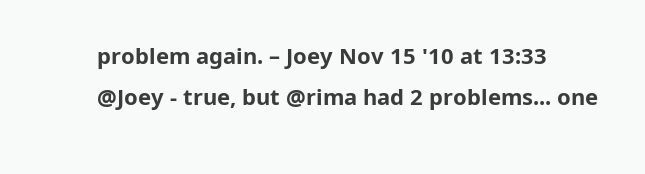problem again. – Joey Nov 15 '10 at 13:33
@Joey - true, but @rima had 2 problems... one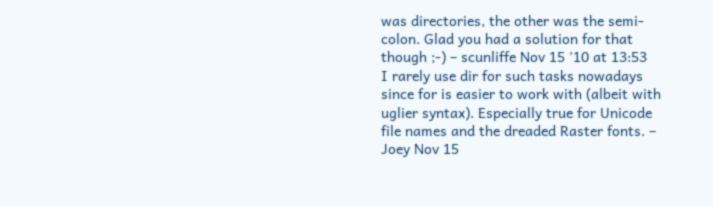was directories, the other was the semi-colon. Glad you had a solution for that though ;-) – scunliffe Nov 15 '10 at 13:53
I rarely use dir for such tasks nowadays since for is easier to work with (albeit with uglier syntax). Especially true for Unicode file names and the dreaded Raster fonts. – Joey Nov 15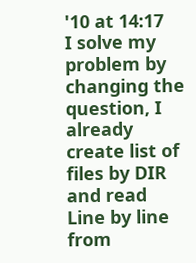'10 at 14:17
I solve my problem by changing the question, I already create list of files by DIR and read Line by line from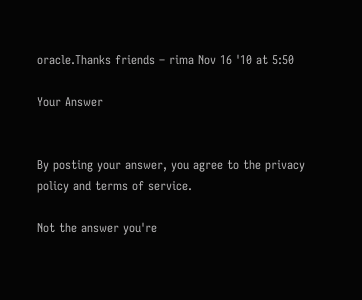oracle.Thanks friends – rima Nov 16 '10 at 5:50

Your Answer


By posting your answer, you agree to the privacy policy and terms of service.

Not the answer you're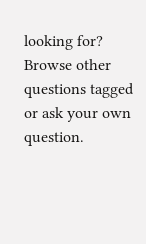looking for? Browse other questions tagged or ask your own question.